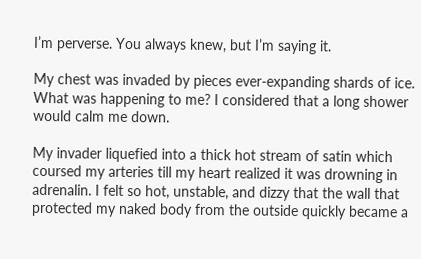I’m perverse. You always knew, but I’m saying it.

My chest was invaded by pieces ever-expanding shards of ice. What was happening to me? I considered that a long shower would calm me down.

My invader liquefied into a thick hot stream of satin which coursed my arteries till my heart realized it was drowning in adrenalin. I felt so hot, unstable, and dizzy that the wall that protected my naked body from the outside quickly became a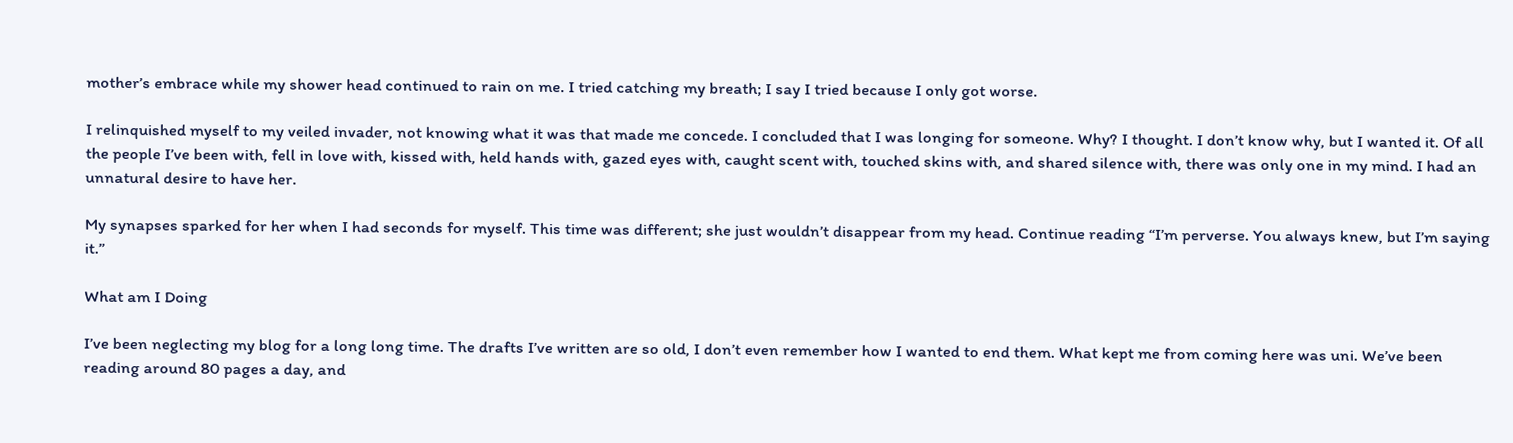mother’s embrace while my shower head continued to rain on me. I tried catching my breath; I say I tried because I only got worse.

I relinquished myself to my veiled invader, not knowing what it was that made me concede. I concluded that I was longing for someone. Why? I thought. I don’t know why, but I wanted it. Of all the people I’ve been with, fell in love with, kissed with, held hands with, gazed eyes with, caught scent with, touched skins with, and shared silence with, there was only one in my mind. I had an unnatural desire to have her.

My synapses sparked for her when I had seconds for myself. This time was different; she just wouldn’t disappear from my head. Continue reading “I’m perverse. You always knew, but I’m saying it.”

What am I Doing

I’ve been neglecting my blog for a long long time. The drafts I’ve written are so old, I don’t even remember how I wanted to end them. What kept me from coming here was uni. We’ve been reading around 80 pages a day, and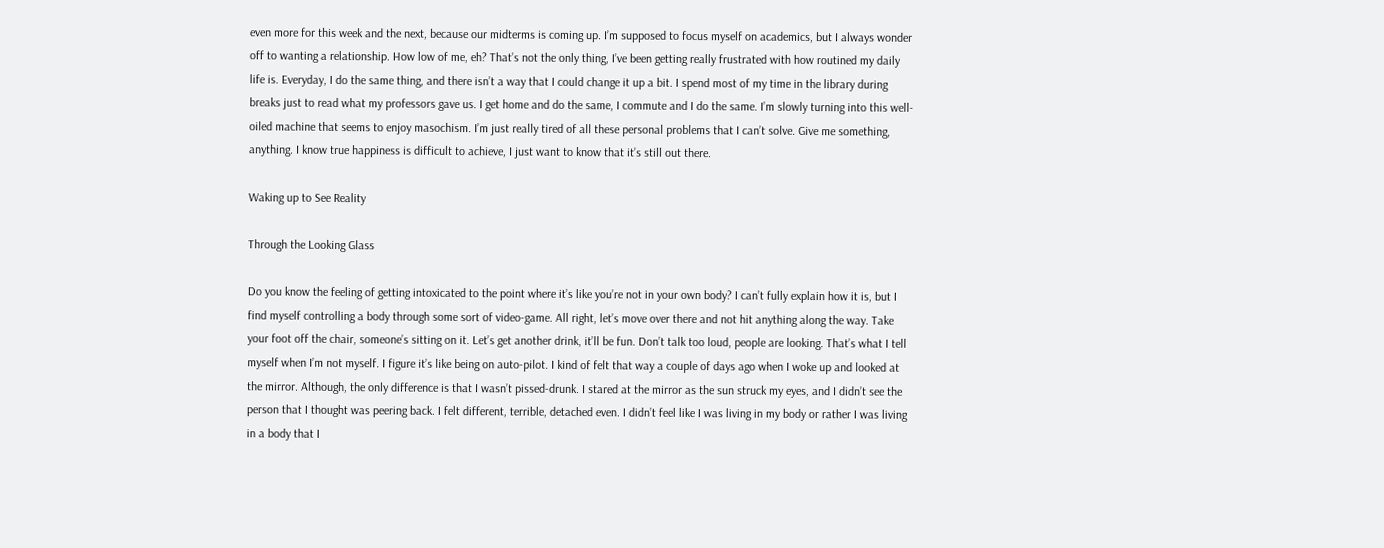even more for this week and the next, because our midterms is coming up. I’m supposed to focus myself on academics, but I always wonder off to wanting a relationship. How low of me, eh? That’s not the only thing, I’ve been getting really frustrated with how routined my daily life is. Everyday, I do the same thing, and there isn’t a way that I could change it up a bit. I spend most of my time in the library during breaks just to read what my professors gave us. I get home and do the same, I commute and I do the same. I’m slowly turning into this well-oiled machine that seems to enjoy masochism. I’m just really tired of all these personal problems that I can’t solve. Give me something, anything. I know true happiness is difficult to achieve, I just want to know that it’s still out there.

Waking up to See Reality

Through the Looking Glass

Do you know the feeling of getting intoxicated to the point where it’s like you’re not in your own body? I can’t fully explain how it is, but I find myself controlling a body through some sort of video-game. All right, let’s move over there and not hit anything along the way. Take your foot off the chair, someone’s sitting on it. Let’s get another drink, it’ll be fun. Don’t talk too loud, people are looking. That’s what I tell myself when I’m not myself. I figure it’s like being on auto-pilot. I kind of felt that way a couple of days ago when I woke up and looked at the mirror. Although, the only difference is that I wasn’t pissed-drunk. I stared at the mirror as the sun struck my eyes, and I didn’t see the person that I thought was peering back. I felt different, terrible, detached even. I didn’t feel like I was living in my body or rather I was living in a body that I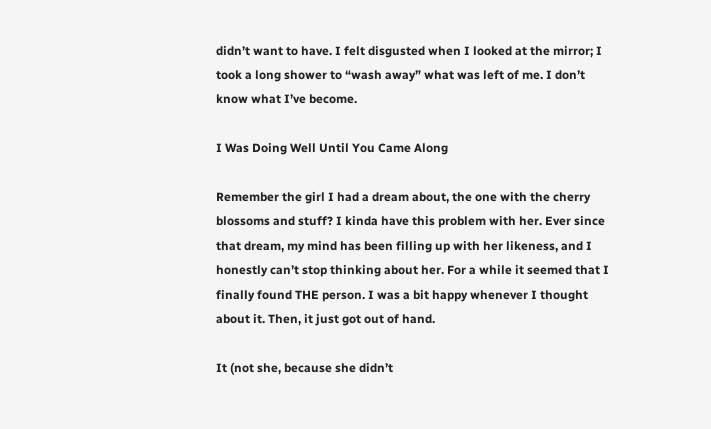didn’t want to have. I felt disgusted when I looked at the mirror; I took a long shower to “wash away” what was left of me. I don’t know what I’ve become.

I Was Doing Well Until You Came Along

Remember the girl I had a dream about, the one with the cherry blossoms and stuff? I kinda have this problem with her. Ever since that dream, my mind has been filling up with her likeness, and I honestly can’t stop thinking about her. For a while it seemed that I finally found THE person. I was a bit happy whenever I thought about it. Then, it just got out of hand.

It (not she, because she didn’t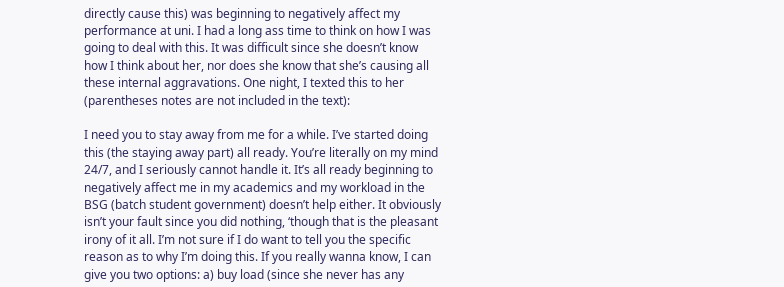directly cause this) was beginning to negatively affect my performance at uni. I had a long ass time to think on how I was going to deal with this. It was difficult since she doesn’t know how I think about her, nor does she know that she’s causing all these internal aggravations. One night, I texted this to her (parentheses notes are not included in the text):

I need you to stay away from me for a while. I’ve started doing this (the staying away part) all ready. You’re literally on my mind 24/7, and I seriously cannot handle it. It’s all ready beginning to negatively affect me in my academics and my workload in the BSG (batch student government) doesn’t help either. It obviously isn’t your fault since you did nothing, ‘though that is the pleasant irony of it all. I’m not sure if I do want to tell you the specific reason as to why I’m doing this. If you really wanna know, I can give you two options: a) buy load (since she never has any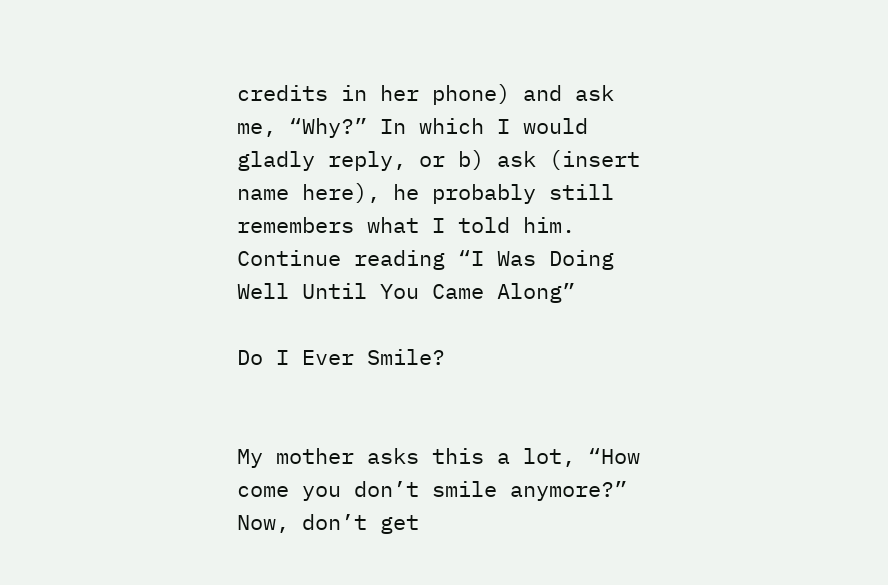credits in her phone) and ask me, “Why?” In which I would gladly reply, or b) ask (insert name here), he probably still remembers what I told him. Continue reading “I Was Doing Well Until You Came Along”

Do I Ever Smile?


My mother asks this a lot, “How come you don’t smile anymore?” Now, don’t get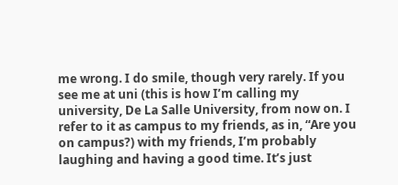me wrong. I do smile, though very rarely. If you see me at uni (this is how I’m calling my university, De La Salle University, from now on. I refer to it as campus to my friends, as in, “Are you on campus?) with my friends, I’m probably laughing and having a good time. It’s just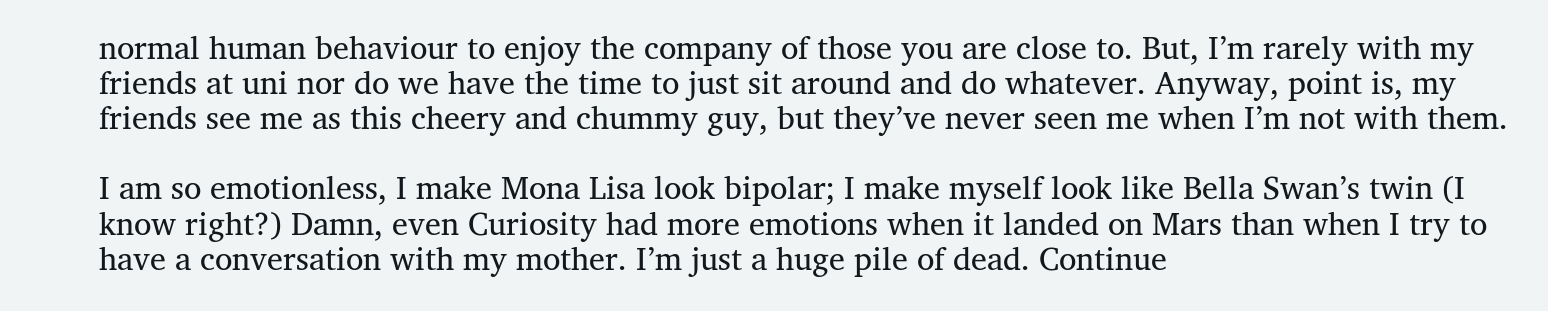normal human behaviour to enjoy the company of those you are close to. But, I’m rarely with my friends at uni nor do we have the time to just sit around and do whatever. Anyway, point is, my friends see me as this cheery and chummy guy, but they’ve never seen me when I’m not with them.

I am so emotionless, I make Mona Lisa look bipolar; I make myself look like Bella Swan’s twin (I know right?) Damn, even Curiosity had more emotions when it landed on Mars than when I try to have a conversation with my mother. I’m just a huge pile of dead. Continue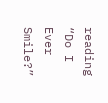reading “Do I Ever Smile?”